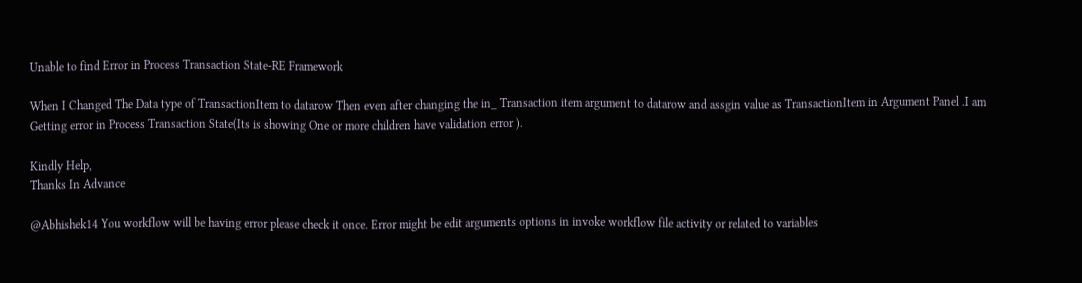Unable to find Error in Process Transaction State-RE Framework

When I Changed The Data type of TransactionItem to datarow Then even after changing the in_ Transaction item argument to datarow and assgin value as TransactionItem in Argument Panel .I am Getting error in Process Transaction State(Its is showing One or more children have validation error ).

Kindly Help,
Thanks In Advance

@Abhishek14 You workflow will be having error please check it once. Error might be edit arguments options in invoke workflow file activity or related to variables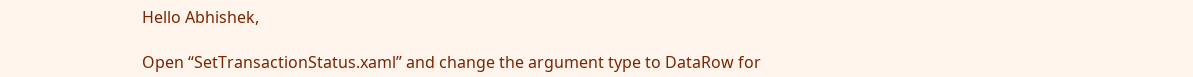Hello Abhishek,

Open “SetTransactionStatus.xaml” and change the argument type to DataRow for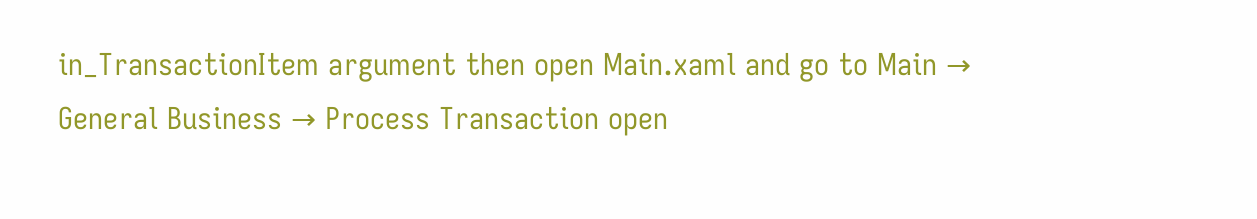in_TransactionItem argument then open Main.xaml and go to Main → General Business → Process Transaction open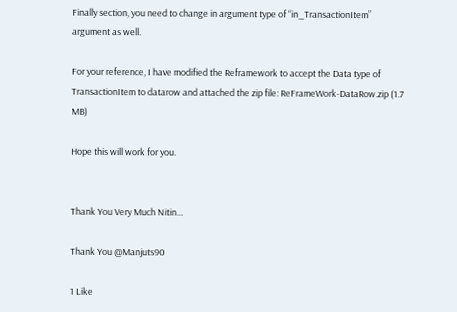Finally section, you need to change in argument type of “in_TransactionItem” argument as well.

For your reference, I have modified the Reframework to accept the Data type of TransactionItem to datarow and attached the zip file: ReFrameWork-DataRow.zip (1.7 MB)

Hope this will work for you.


Thank You Very Much Nitin…

Thank You @Manjuts90

1 Like